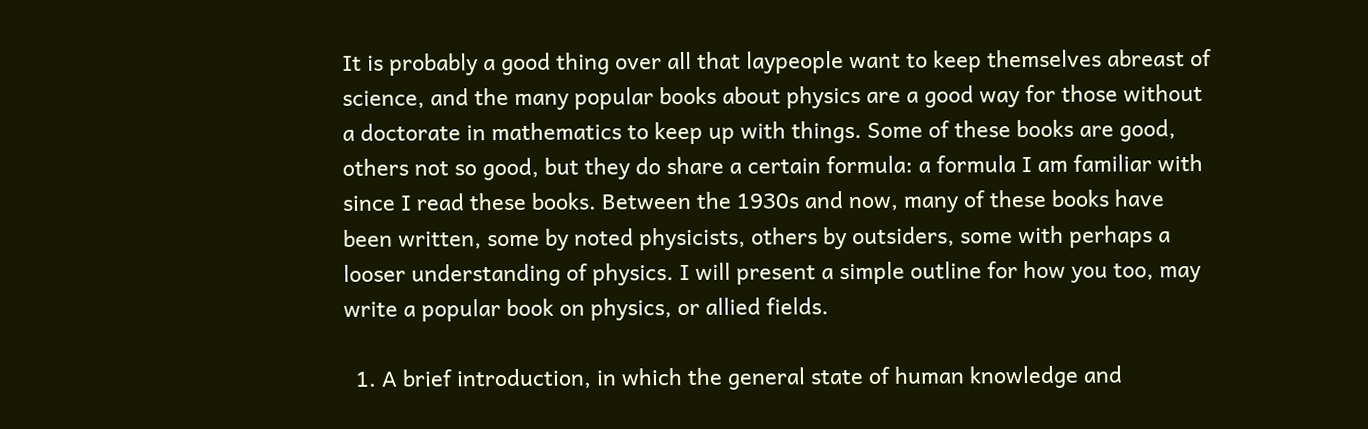It is probably a good thing over all that laypeople want to keep themselves abreast of science, and the many popular books about physics are a good way for those without a doctorate in mathematics to keep up with things. Some of these books are good, others not so good, but they do share a certain formula: a formula I am familiar with since I read these books. Between the 1930s and now, many of these books have been written, some by noted physicists, others by outsiders, some with perhaps a looser understanding of physics. I will present a simple outline for how you too, may write a popular book on physics, or allied fields.

  1. A brief introduction, in which the general state of human knowledge and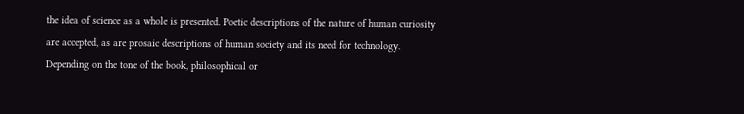the idea of science as a whole is presented. Poetic descriptions of the nature of human curiosity are accepted, as are prosaic descriptions of human society and its need for technology. Depending on the tone of the book, philosophical or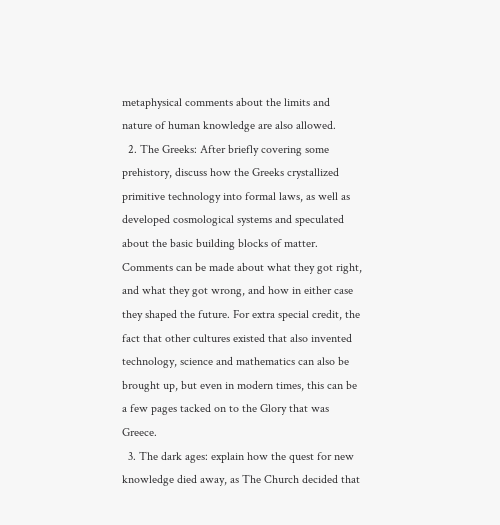metaphysical comments about the limits and nature of human knowledge are also allowed.
  2. The Greeks: After briefly covering some prehistory, discuss how the Greeks crystallized primitive technology into formal laws, as well as developed cosmological systems and speculated about the basic building blocks of matter. Comments can be made about what they got right, and what they got wrong, and how in either case they shaped the future. For extra special credit, the fact that other cultures existed that also invented technology, science and mathematics can also be brought up, but even in modern times, this can be a few pages tacked on to the Glory that was Greece.
  3. The dark ages: explain how the quest for new knowledge died away, as The Church decided that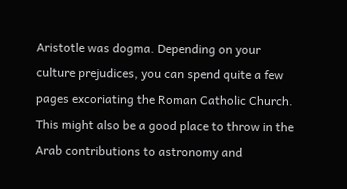Aristotle was dogma. Depending on your culture prejudices, you can spend quite a few pages excoriating the Roman Catholic Church. This might also be a good place to throw in the Arab contributions to astronomy and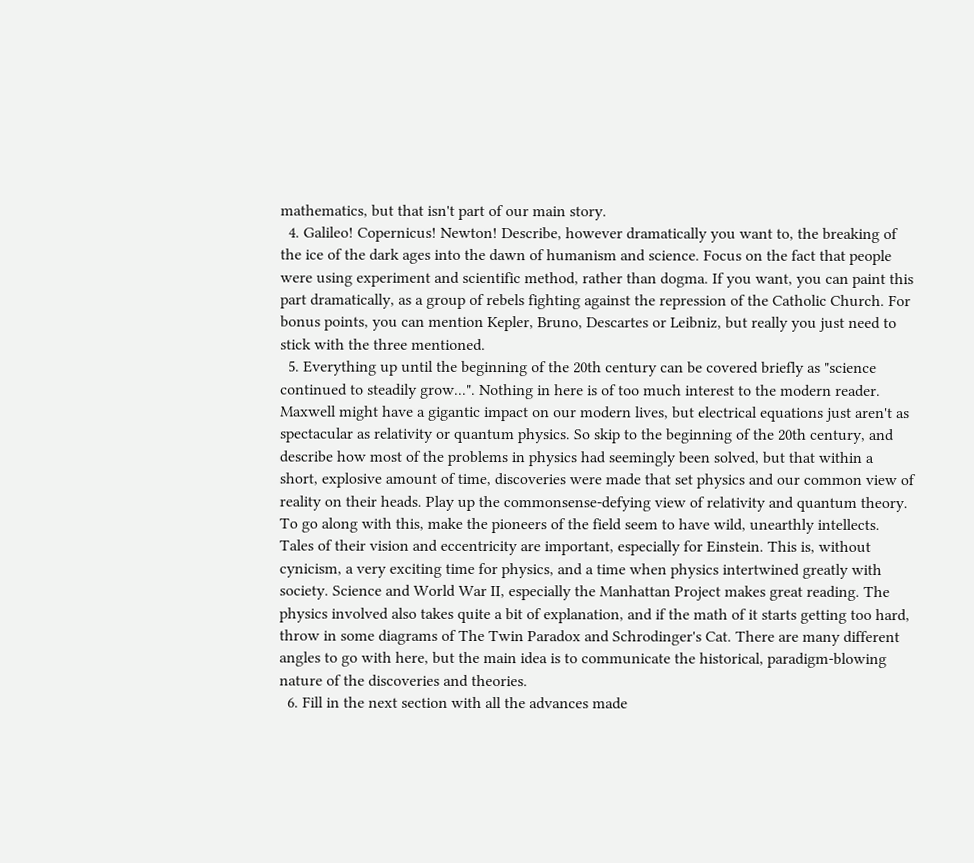mathematics, but that isn't part of our main story.
  4. Galileo! Copernicus! Newton! Describe, however dramatically you want to, the breaking of the ice of the dark ages into the dawn of humanism and science. Focus on the fact that people were using experiment and scientific method, rather than dogma. If you want, you can paint this part dramatically, as a group of rebels fighting against the repression of the Catholic Church. For bonus points, you can mention Kepler, Bruno, Descartes or Leibniz, but really you just need to stick with the three mentioned.
  5. Everything up until the beginning of the 20th century can be covered briefly as "science continued to steadily grow...". Nothing in here is of too much interest to the modern reader. Maxwell might have a gigantic impact on our modern lives, but electrical equations just aren't as spectacular as relativity or quantum physics. So skip to the beginning of the 20th century, and describe how most of the problems in physics had seemingly been solved, but that within a short, explosive amount of time, discoveries were made that set physics and our common view of reality on their heads. Play up the commonsense-defying view of relativity and quantum theory. To go along with this, make the pioneers of the field seem to have wild, unearthly intellects. Tales of their vision and eccentricity are important, especially for Einstein. This is, without cynicism, a very exciting time for physics, and a time when physics intertwined greatly with society. Science and World War II, especially the Manhattan Project makes great reading. The physics involved also takes quite a bit of explanation, and if the math of it starts getting too hard, throw in some diagrams of The Twin Paradox and Schrodinger's Cat. There are many different angles to go with here, but the main idea is to communicate the historical, paradigm-blowing nature of the discoveries and theories.
  6. Fill in the next section with all the advances made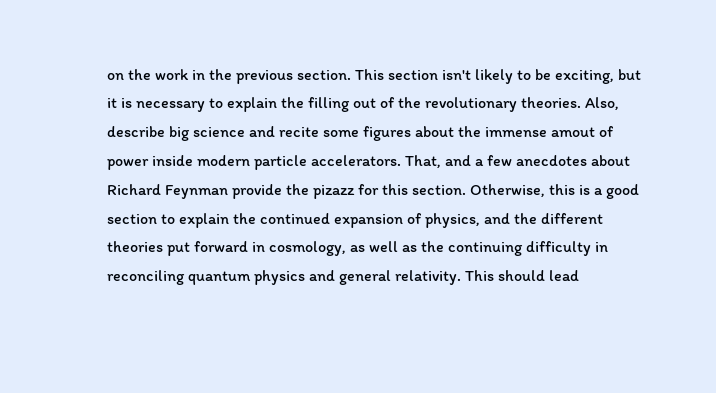on the work in the previous section. This section isn't likely to be exciting, but it is necessary to explain the filling out of the revolutionary theories. Also, describe big science and recite some figures about the immense amout of power inside modern particle accelerators. That, and a few anecdotes about Richard Feynman provide the pizazz for this section. Otherwise, this is a good section to explain the continued expansion of physics, and the different theories put forward in cosmology, as well as the continuing difficulty in reconciling quantum physics and general relativity. This should lead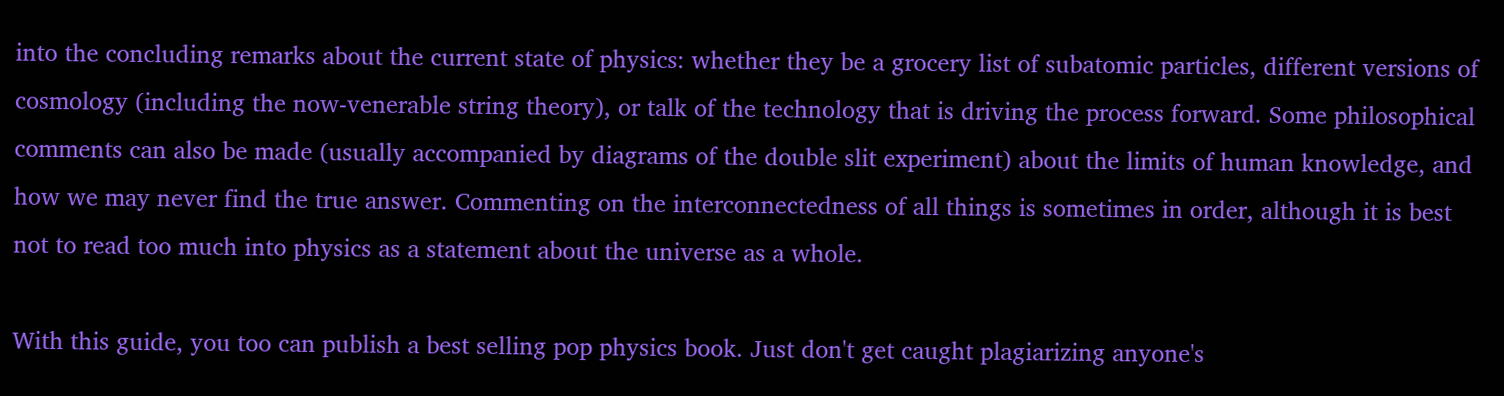into the concluding remarks about the current state of physics: whether they be a grocery list of subatomic particles, different versions of cosmology (including the now-venerable string theory), or talk of the technology that is driving the process forward. Some philosophical comments can also be made (usually accompanied by diagrams of the double slit experiment) about the limits of human knowledge, and how we may never find the true answer. Commenting on the interconnectedness of all things is sometimes in order, although it is best not to read too much into physics as a statement about the universe as a whole.

With this guide, you too can publish a best selling pop physics book. Just don't get caught plagiarizing anyone's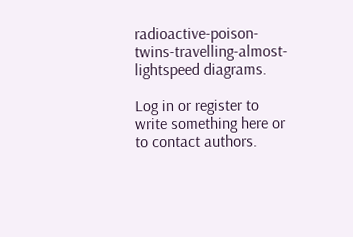radioactive-poison-twins-travelling-almost-lightspeed diagrams.

Log in or register to write something here or to contact authors.